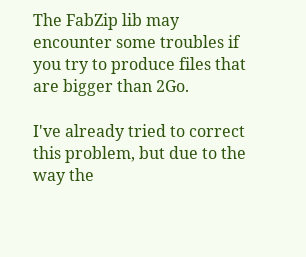The FabZip lib may encounter some troubles if you try to produce files that are bigger than 2Go.

I've already tried to correct this problem, but due to the way the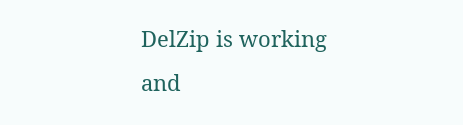DelZip is working and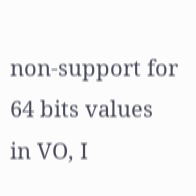non-support for 64 bits values in VO, I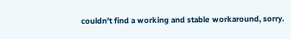couldn't find a working and stable workaround, sorry.